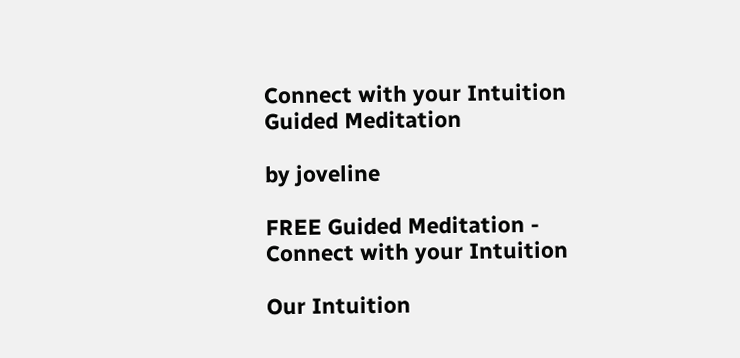Connect with your Intuition Guided Meditation

by joveline

FREE Guided Meditation - Connect with your Intuition

Our Intuition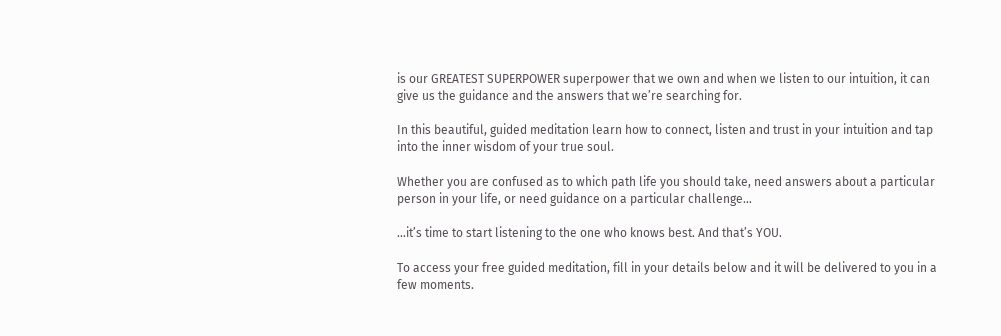is our GREATEST SUPERPOWER superpower that we own and when we listen to our intuition, it can give us the guidance and the answers that we’re searching for.

In this beautiful, guided meditation learn how to connect, listen and trust in your intuition and tap into the inner wisdom of your true soul.

Whether you are confused as to which path life you should take, need answers about a particular person in your life, or need guidance on a particular challenge…

…it’s time to start listening to the one who knows best. And that’s YOU.

To access your free guided meditation, fill in your details below and it will be delivered to you in a few moments.